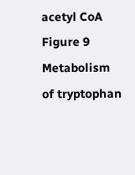acetyl CoA Figure 9 Metabolism of tryptophan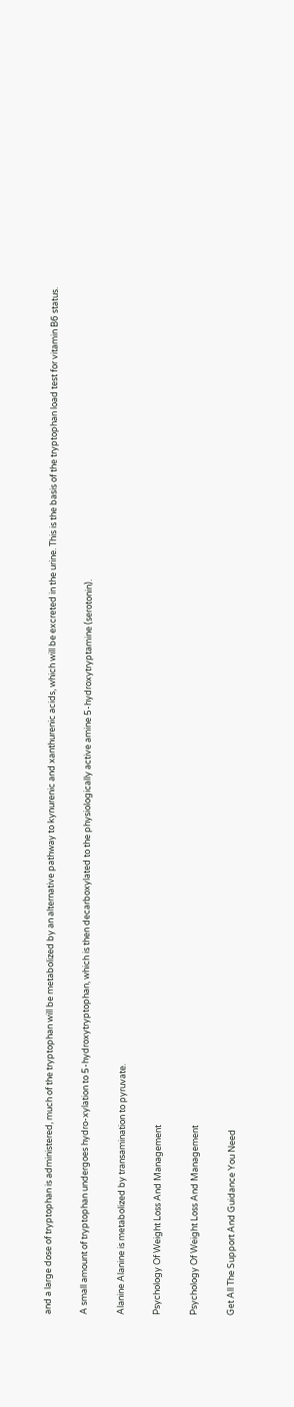and a large dose of tryptophan is administered, much of the tryptophan will be metabolized by an alternative pathway to kynurenic and xanthurenic acids, which will be excreted in the urine. This is the basis of the tryptophan load test for vitamin B6 status.

A small amount of tryptophan undergoes hydro-xylation to 5-hydroxytryptophan, which is then decarboxylated to the physiologically active amine 5-hydroxytryptamine (serotonin).

Alanine Alanine is metabolized by transamination to pyruvate.

Psychology Of Weight Loss And Management

Psychology Of Weight Loss And Management

Get All The Support And Guidance You Need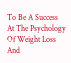To Be A Success At The Psychology Of Weight Loss And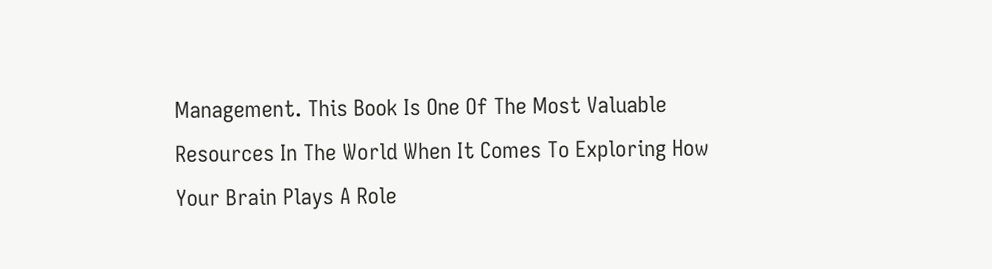Management. This Book Is One Of The Most Valuable Resources In The World When It Comes To Exploring How Your Brain Plays A Role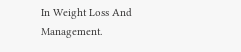In Weight Loss And Management.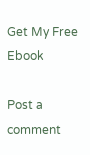Get My Free Ebook

Post a comment